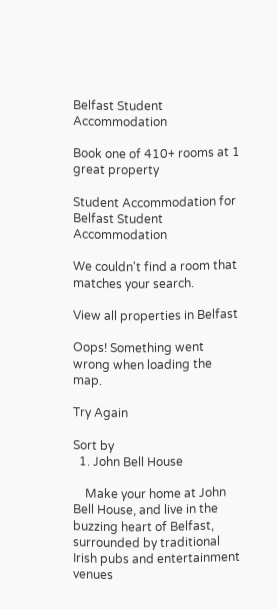Belfast Student Accommodation

Book one of 410+ rooms at 1 great property

Student Accommodation for Belfast Student Accommodation

We couldn't find a room that matches your search.

View all properties in Belfast

Oops! Something went wrong when loading the map.

Try Again

Sort by
  1. John Bell House

    Make your home at John Bell House, and live in the buzzing heart of Belfast, surrounded by traditional Irish pubs and entertainment venues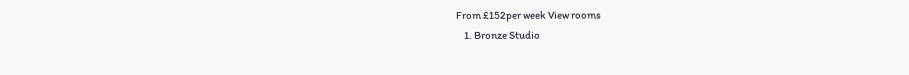From £152per week View rooms
    1. Bronze Studio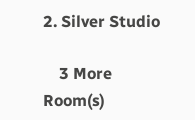2. Silver Studio

    3 More Room(s)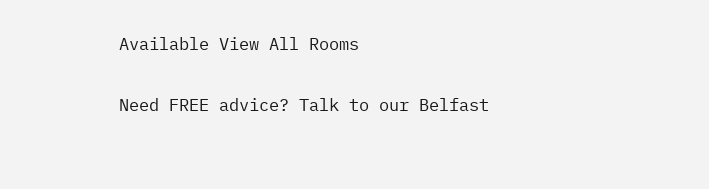Available View All Rooms

Need FREE advice? Talk to our Belfast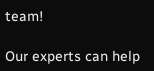team!

Our experts can help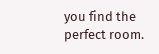you find the perfect room.